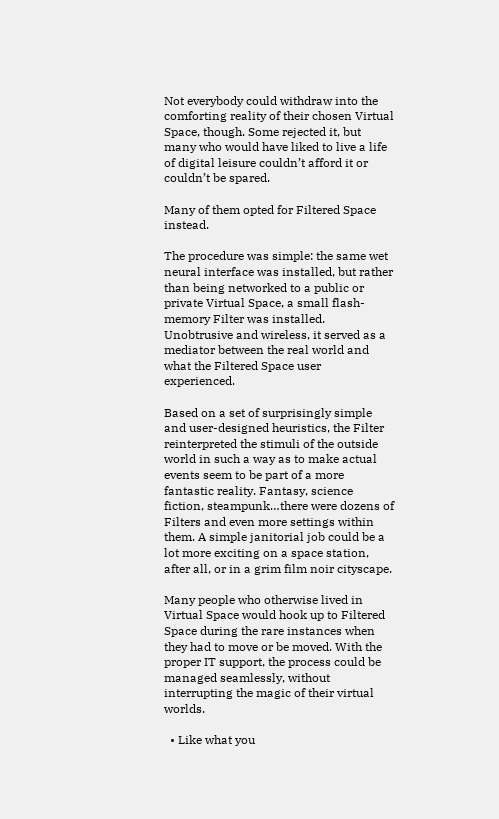Not everybody could withdraw into the comforting reality of their chosen Virtual Space, though. Some rejected it, but many who would have liked to live a life of digital leisure couldn’t afford it or couldn’t be spared.

Many of them opted for Filtered Space instead.

The procedure was simple: the same wet neural interface was installed, but rather than being networked to a public or private Virtual Space, a small flash-memory Filter was installed. Unobtrusive and wireless, it served as a mediator between the real world and what the Filtered Space user experienced.

Based on a set of surprisingly simple and user-designed heuristics, the Filter reinterpreted the stimuli of the outside world in such a way as to make actual events seem to be part of a more fantastic reality. Fantasy, science fiction, steampunk…there were dozens of Filters and even more settings within them. A simple janitorial job could be a lot more exciting on a space station, after all, or in a grim film noir cityscape.

Many people who otherwise lived in Virtual Space would hook up to Filtered Space during the rare instances when they had to move or be moved. With the proper IT support, the process could be managed seamlessly, without interrupting the magic of their virtual worlds.

  • Like what you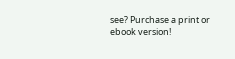see? Purchase a print or ebook version!